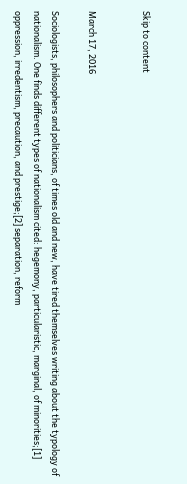Skip to content


March 17, 2016

Sociologists, philosophers and politicians, of times old and new, have tired themselves writing about the typology of nationalism. One finds different types of nationalism cited: hegemony, particularistic, marginal, of minorities;[1] oppression, irredentism, precaution, and prestige;[2] separation, reform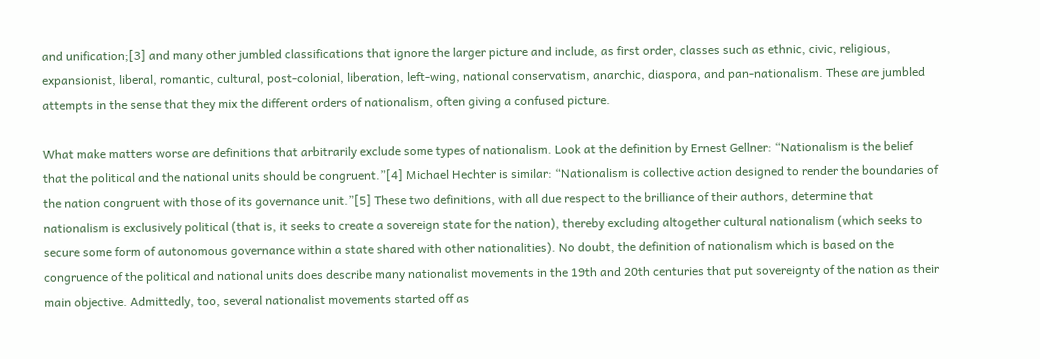and unification;[3] and many other jumbled classifications that ignore the larger picture and include, as first order, classes such as ethnic, civic, religious, expansionist, liberal, romantic, cultural, post-colonial, liberation, left-wing, national conservatism, anarchic, diaspora, and pan-nationalism. These are jumbled attempts in the sense that they mix the different orders of nationalism, often giving a confused picture.

What make matters worse are definitions that arbitrarily exclude some types of nationalism. Look at the definition by Ernest Gellner: “Nationalism is the belief that the political and the national units should be congruent.”[4] Michael Hechter is similar: “Nationalism is collective action designed to render the boundaries of the nation congruent with those of its governance unit.”[5] These two definitions, with all due respect to the brilliance of their authors, determine that nationalism is exclusively political (that is, it seeks to create a sovereign state for the nation), thereby excluding altogether cultural nationalism (which seeks to secure some form of autonomous governance within a state shared with other nationalities). No doubt, the definition of nationalism which is based on the congruence of the political and national units does describe many nationalist movements in the 19th and 20th centuries that put sovereignty of the nation as their main objective. Admittedly, too, several nationalist movements started off as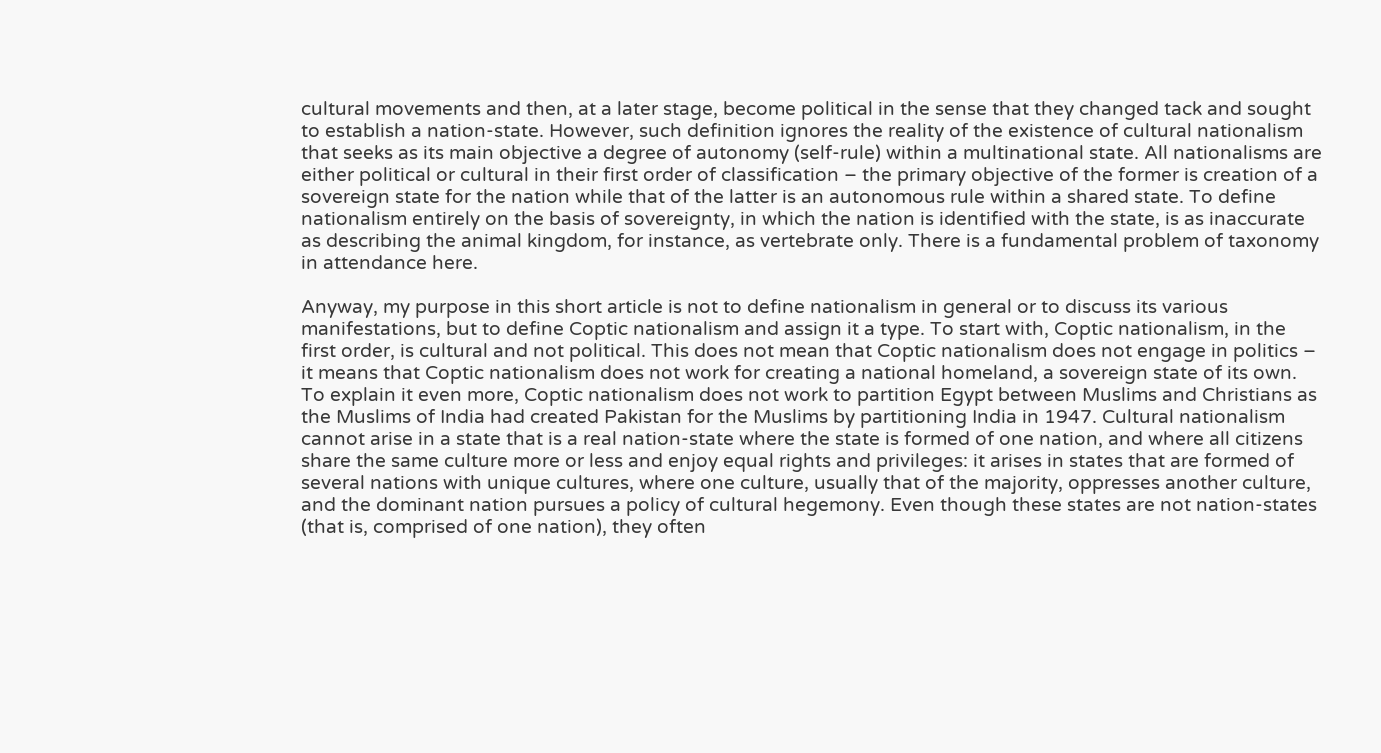cultural movements and then, at a later stage, become political in the sense that they changed tack and sought to establish a nation-state. However, such definition ignores the reality of the existence of cultural nationalism that seeks as its main objective a degree of autonomy (self-rule) within a multinational state. All nationalisms are either political or cultural in their first order of classification – the primary objective of the former is creation of a sovereign state for the nation while that of the latter is an autonomous rule within a shared state. To define nationalism entirely on the basis of sovereignty, in which the nation is identified with the state, is as inaccurate as describing the animal kingdom, for instance, as vertebrate only. There is a fundamental problem of taxonomy in attendance here.

Anyway, my purpose in this short article is not to define nationalism in general or to discuss its various manifestations, but to define Coptic nationalism and assign it a type. To start with, Coptic nationalism, in the first order, is cultural and not political. This does not mean that Coptic nationalism does not engage in politics – it means that Coptic nationalism does not work for creating a national homeland, a sovereign state of its own. To explain it even more, Coptic nationalism does not work to partition Egypt between Muslims and Christians as the Muslims of India had created Pakistan for the Muslims by partitioning India in 1947. Cultural nationalism cannot arise in a state that is a real nation-state where the state is formed of one nation, and where all citizens share the same culture more or less and enjoy equal rights and privileges: it arises in states that are formed of several nations with unique cultures, where one culture, usually that of the majority, oppresses another culture, and the dominant nation pursues a policy of cultural hegemony. Even though these states are not nation-states (that is, comprised of one nation), they often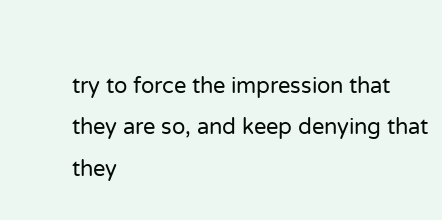try to force the impression that they are so, and keep denying that they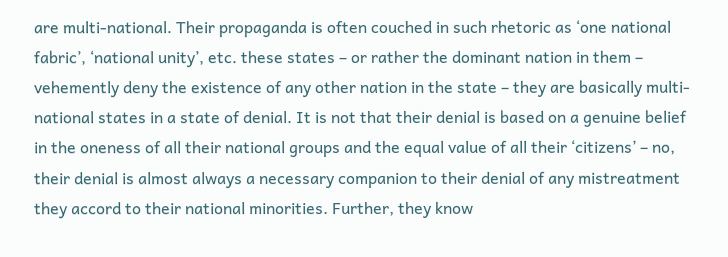are multi-national. Their propaganda is often couched in such rhetoric as ‘one national fabric’, ‘national unity’, etc. these states – or rather the dominant nation in them – vehemently deny the existence of any other nation in the state – they are basically multi-national states in a state of denial. It is not that their denial is based on a genuine belief in the oneness of all their national groups and the equal value of all their ‘citizens’ – no, their denial is almost always a necessary companion to their denial of any mistreatment they accord to their national minorities. Further, they know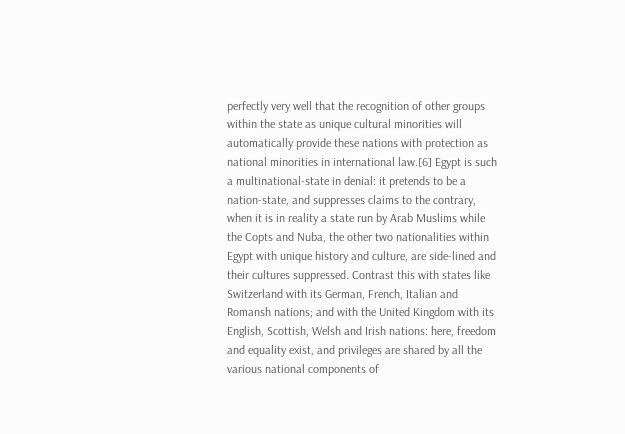perfectly very well that the recognition of other groups within the state as unique cultural minorities will automatically provide these nations with protection as national minorities in international law.[6] Egypt is such a multinational-state in denial: it pretends to be a nation-state, and suppresses claims to the contrary, when it is in reality a state run by Arab Muslims while the Copts and Nuba, the other two nationalities within Egypt with unique history and culture, are side-lined and their cultures suppressed. Contrast this with states like Switzerland with its German, French, Italian and Romansh nations; and with the United Kingdom with its English, Scottish, Welsh and Irish nations: here, freedom and equality exist, and privileges are shared by all the various national components of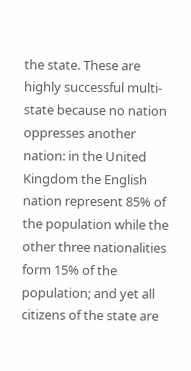the state. These are highly successful multi-state because no nation oppresses another nation: in the United Kingdom the English nation represent 85% of the population while the other three nationalities form 15% of the population; and yet all citizens of the state are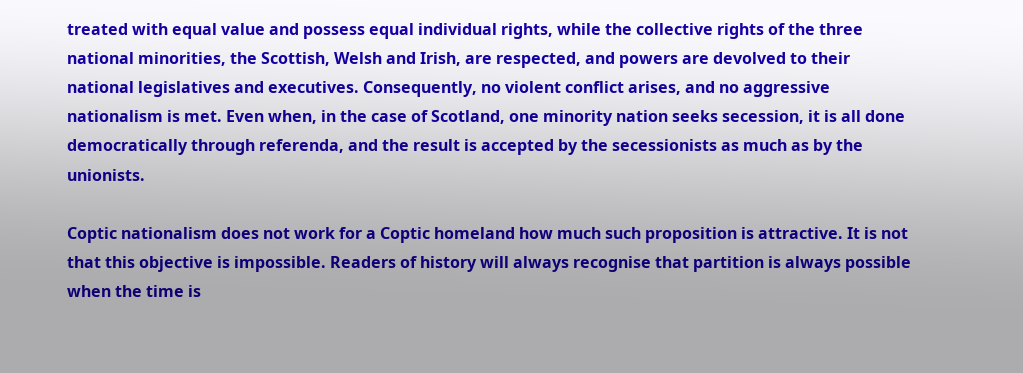treated with equal value and possess equal individual rights, while the collective rights of the three national minorities, the Scottish, Welsh and Irish, are respected, and powers are devolved to their national legislatives and executives. Consequently, no violent conflict arises, and no aggressive nationalism is met. Even when, in the case of Scotland, one minority nation seeks secession, it is all done democratically through referenda, and the result is accepted by the secessionists as much as by the unionists.

Coptic nationalism does not work for a Coptic homeland how much such proposition is attractive. It is not that this objective is impossible. Readers of history will always recognise that partition is always possible when the time is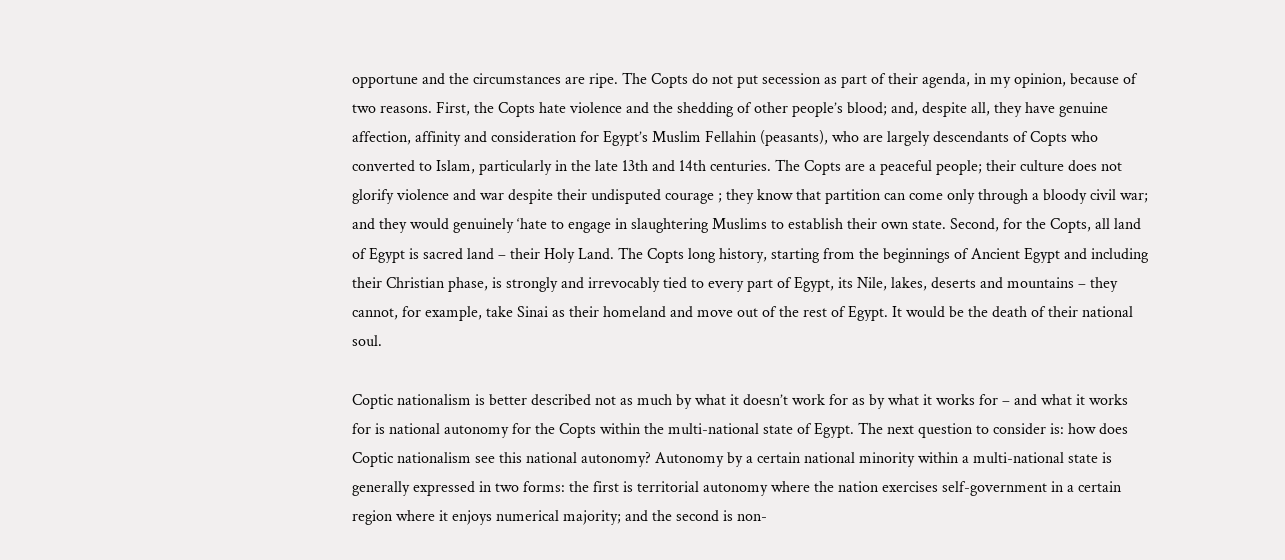opportune and the circumstances are ripe. The Copts do not put secession as part of their agenda, in my opinion, because of two reasons. First, the Copts hate violence and the shedding of other people’s blood; and, despite all, they have genuine affection, affinity and consideration for Egypt’s Muslim Fellahin (peasants), who are largely descendants of Copts who converted to Islam, particularly in the late 13th and 14th centuries. The Copts are a peaceful people; their culture does not glorify violence and war despite their undisputed courage ; they know that partition can come only through a bloody civil war; and they would genuinely ‘hate to engage in slaughtering Muslims to establish their own state. Second, for the Copts, all land of Egypt is sacred land – their Holy Land. The Copts long history, starting from the beginnings of Ancient Egypt and including their Christian phase, is strongly and irrevocably tied to every part of Egypt, its Nile, lakes, deserts and mountains – they cannot, for example, take Sinai as their homeland and move out of the rest of Egypt. It would be the death of their national soul.

Coptic nationalism is better described not as much by what it doesn’t work for as by what it works for – and what it works for is national autonomy for the Copts within the multi-national state of Egypt. The next question to consider is: how does Coptic nationalism see this national autonomy? Autonomy by a certain national minority within a multi-national state is generally expressed in two forms: the first is territorial autonomy where the nation exercises self-government in a certain region where it enjoys numerical majority; and the second is non-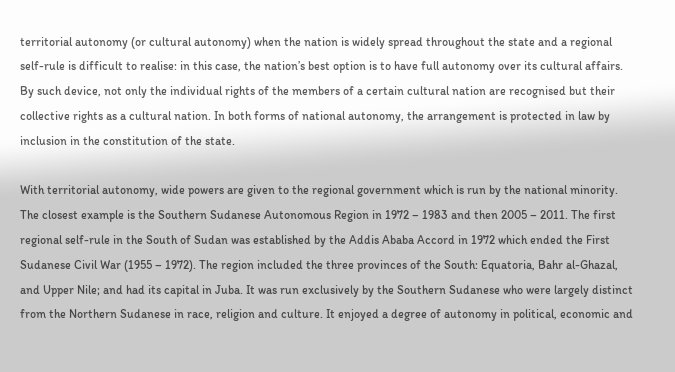territorial autonomy (or cultural autonomy) when the nation is widely spread throughout the state and a regional self-rule is difficult to realise: in this case, the nation’s best option is to have full autonomy over its cultural affairs. By such device, not only the individual rights of the members of a certain cultural nation are recognised but their collective rights as a cultural nation. In both forms of national autonomy, the arrangement is protected in law by inclusion in the constitution of the state.

With territorial autonomy, wide powers are given to the regional government which is run by the national minority. The closest example is the Southern Sudanese Autonomous Region in 1972 – 1983 and then 2005 – 2011. The first regional self-rule in the South of Sudan was established by the Addis Ababa Accord in 1972 which ended the First Sudanese Civil War (1955 – 1972). The region included the three provinces of the South: Equatoria, Bahr al-Ghazal, and Upper Nile; and had its capital in Juba. It was run exclusively by the Southern Sudanese who were largely distinct from the Northern Sudanese in race, religion and culture. It enjoyed a degree of autonomy in political, economic and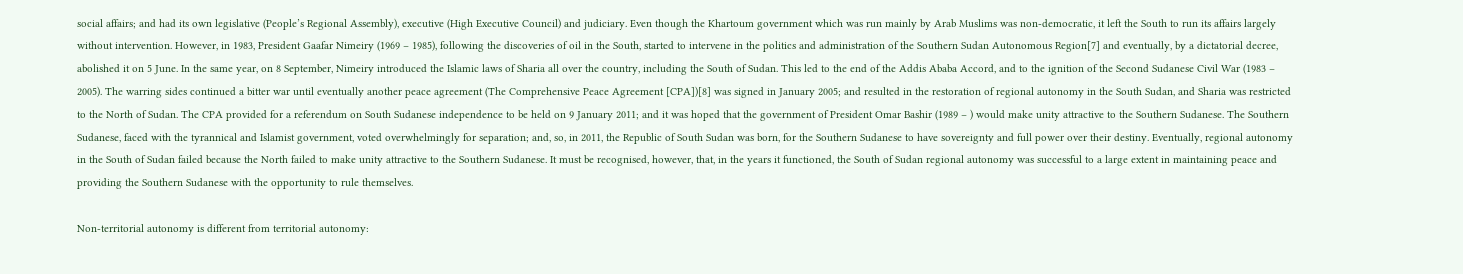social affairs; and had its own legislative (People’s Regional Assembly), executive (High Executive Council) and judiciary. Even though the Khartoum government which was run mainly by Arab Muslims was non-democratic, it left the South to run its affairs largely without intervention. However, in 1983, President Gaafar Nimeiry (1969 – 1985), following the discoveries of oil in the South, started to intervene in the politics and administration of the Southern Sudan Autonomous Region[7] and eventually, by a dictatorial decree, abolished it on 5 June. In the same year, on 8 September, Nimeiry introduced the Islamic laws of Sharia all over the country, including the South of Sudan. This led to the end of the Addis Ababa Accord, and to the ignition of the Second Sudanese Civil War (1983 – 2005). The warring sides continued a bitter war until eventually another peace agreement (The Comprehensive Peace Agreement [CPA])[8] was signed in January 2005; and resulted in the restoration of regional autonomy in the South Sudan, and Sharia was restricted to the North of Sudan. The CPA provided for a referendum on South Sudanese independence to be held on 9 January 2011; and it was hoped that the government of President Omar Bashir (1989 – ) would make unity attractive to the Southern Sudanese. The Southern Sudanese, faced with the tyrannical and Islamist government, voted overwhelmingly for separation; and, so, in 2011, the Republic of South Sudan was born, for the Southern Sudanese to have sovereignty and full power over their destiny. Eventually, regional autonomy in the South of Sudan failed because the North failed to make unity attractive to the Southern Sudanese. It must be recognised, however, that, in the years it functioned, the South of Sudan regional autonomy was successful to a large extent in maintaining peace and providing the Southern Sudanese with the opportunity to rule themselves.

Non-territorial autonomy is different from territorial autonomy: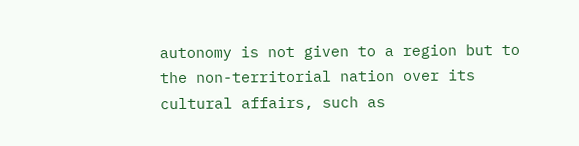autonomy is not given to a region but to the non-territorial nation over its cultural affairs, such as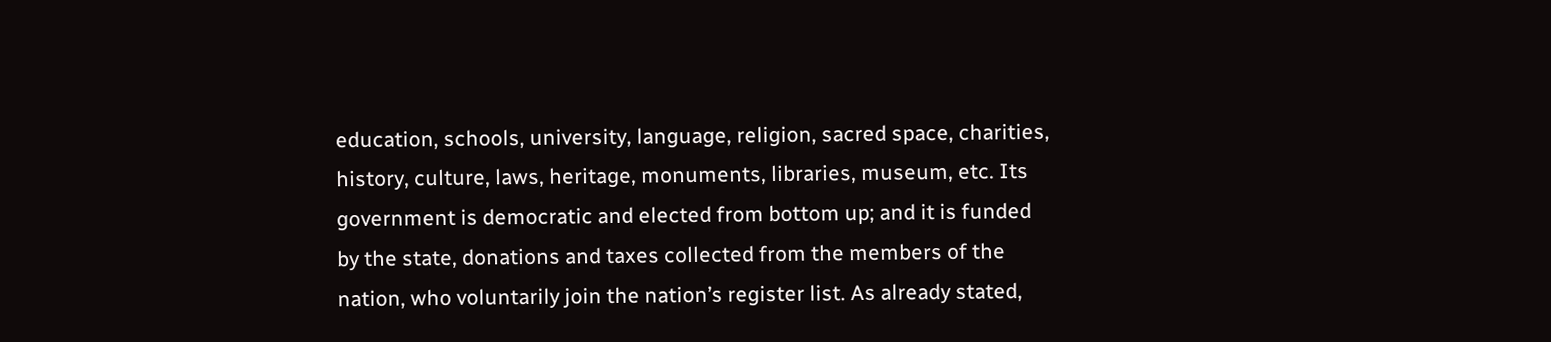education, schools, university, language, religion, sacred space, charities, history, culture, laws, heritage, monuments, libraries, museum, etc. Its government is democratic and elected from bottom up; and it is funded by the state, donations and taxes collected from the members of the nation, who voluntarily join the nation’s register list. As already stated,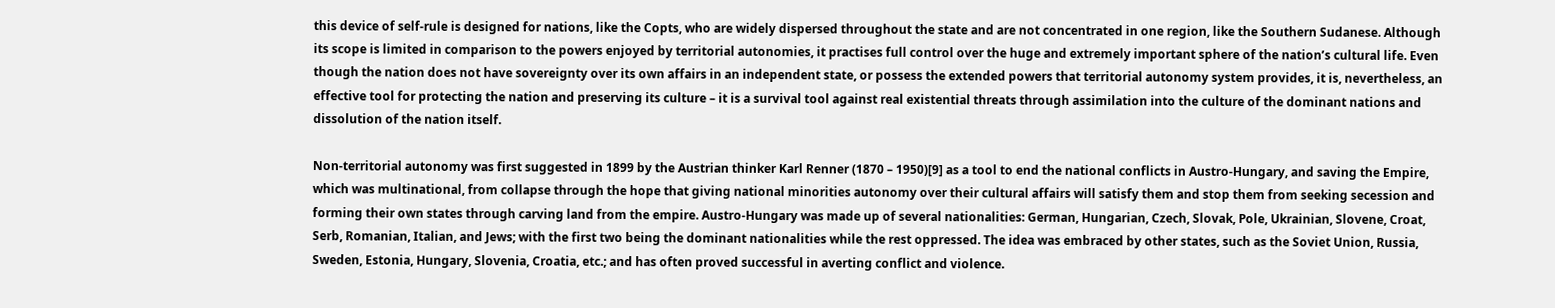this device of self-rule is designed for nations, like the Copts, who are widely dispersed throughout the state and are not concentrated in one region, like the Southern Sudanese. Although its scope is limited in comparison to the powers enjoyed by territorial autonomies, it practises full control over the huge and extremely important sphere of the nation’s cultural life. Even though the nation does not have sovereignty over its own affairs in an independent state, or possess the extended powers that territorial autonomy system provides, it is, nevertheless, an effective tool for protecting the nation and preserving its culture – it is a survival tool against real existential threats through assimilation into the culture of the dominant nations and dissolution of the nation itself.

Non-territorial autonomy was first suggested in 1899 by the Austrian thinker Karl Renner (1870 – 1950)[9] as a tool to end the national conflicts in Austro-Hungary, and saving the Empire, which was multinational, from collapse through the hope that giving national minorities autonomy over their cultural affairs will satisfy them and stop them from seeking secession and forming their own states through carving land from the empire. Austro-Hungary was made up of several nationalities: German, Hungarian, Czech, Slovak, Pole, Ukrainian, Slovene, Croat, Serb, Romanian, Italian, and Jews; with the first two being the dominant nationalities while the rest oppressed. The idea was embraced by other states, such as the Soviet Union, Russia, Sweden, Estonia, Hungary, Slovenia, Croatia, etc.; and has often proved successful in averting conflict and violence.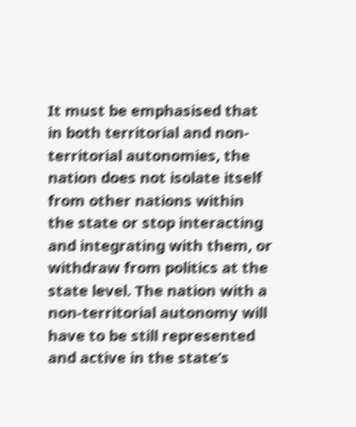It must be emphasised that in both territorial and non-territorial autonomies, the nation does not isolate itself from other nations within the state or stop interacting and integrating with them, or withdraw from politics at the state level. The nation with a non-territorial autonomy will have to be still represented and active in the state’s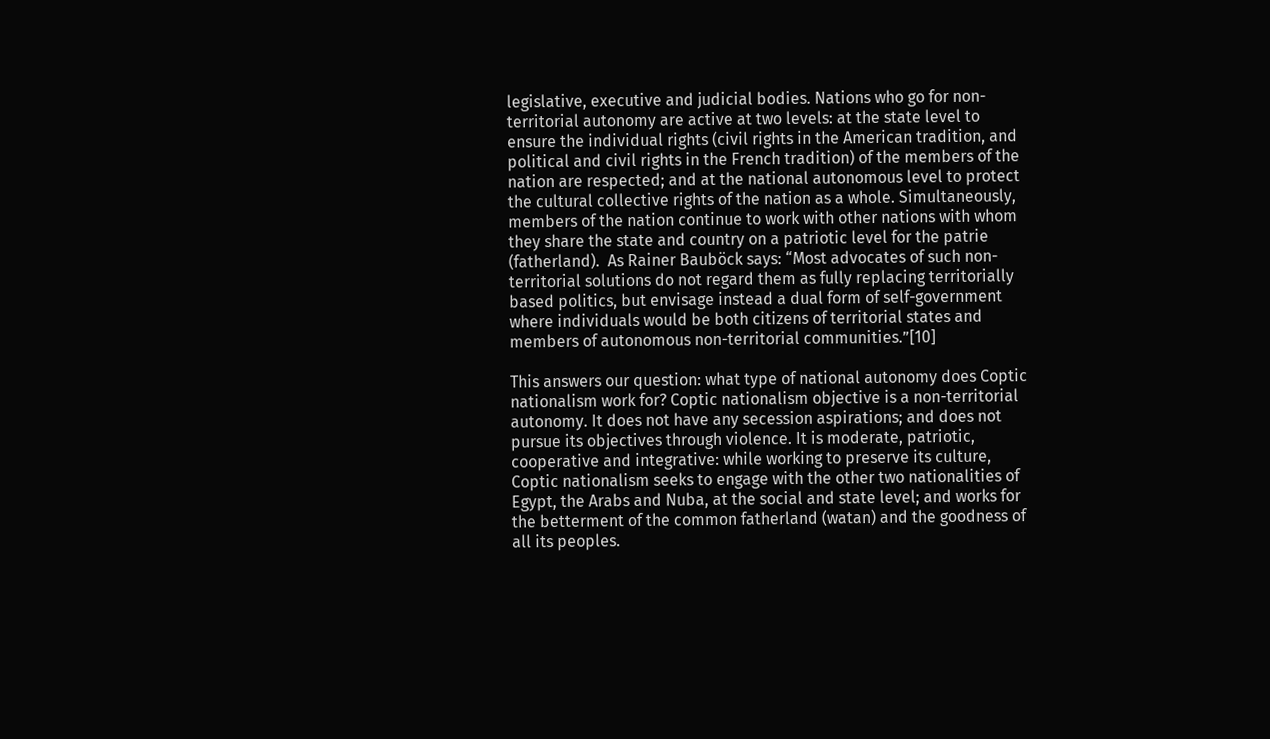legislative, executive and judicial bodies. Nations who go for non-territorial autonomy are active at two levels: at the state level to ensure the individual rights (civil rights in the American tradition, and political and civil rights in the French tradition) of the members of the nation are respected; and at the national autonomous level to protect the cultural collective rights of the nation as a whole. Simultaneously, members of the nation continue to work with other nations with whom they share the state and country on a patriotic level for the patrie (fatherland).  As Rainer Bauböck says: “Most advocates of such non-territorial solutions do not regard them as fully replacing territorially based politics, but envisage instead a dual form of self-government where individuals would be both citizens of territorial states and members of autonomous non-territorial communities.”[10]

This answers our question: what type of national autonomy does Coptic nationalism work for? Coptic nationalism objective is a non-territorial autonomy. It does not have any secession aspirations; and does not pursue its objectives through violence. It is moderate, patriotic, cooperative and integrative: while working to preserve its culture, Coptic nationalism seeks to engage with the other two nationalities of Egypt, the Arabs and Nuba, at the social and state level; and works for the betterment of the common fatherland (watan) and the goodness of all its peoples.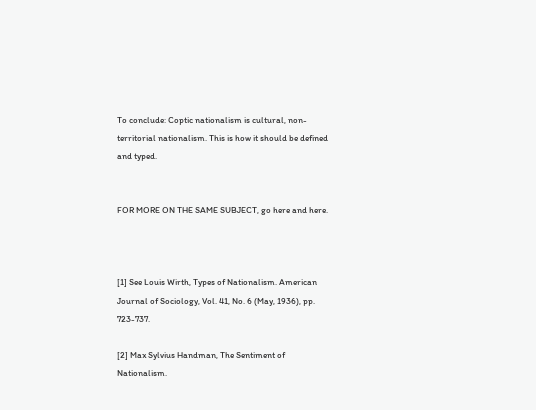To conclude: Coptic nationalism is cultural, non-territorial nationalism. This is how it should be defined and typed.


FOR MORE ON THE SAME SUBJECT, go here and here.



[1] See Louis Wirth, Types of Nationalism. American Journal of Sociology, Vol. 41, No. 6 (May, 1936), pp. 723-737.

[2] Max Sylvius Handman, The Sentiment of Nationalism.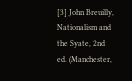[3] John Breuilly, Nationalism and the Syate, 2nd ed. (Manchester,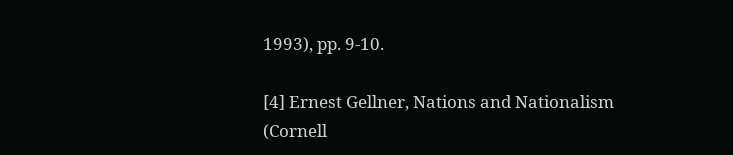1993), pp. 9-10.

[4] Ernest Gellner, Nations and Nationalism (Cornell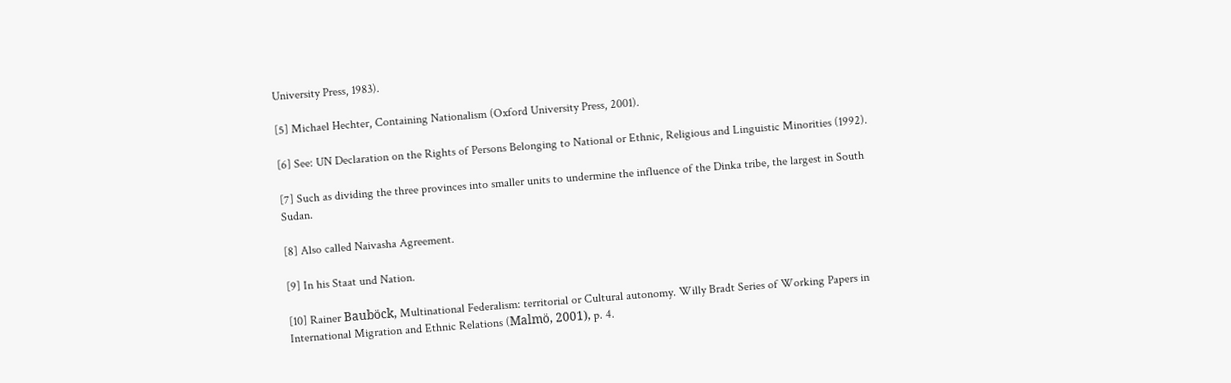University Press, 1983).

[5] Michael Hechter, Containing Nationalism (Oxford University Press, 2001).

[6] See: UN Declaration on the Rights of Persons Belonging to National or Ethnic, Religious and Linguistic Minorities (1992).

[7] Such as dividing the three provinces into smaller units to undermine the influence of the Dinka tribe, the largest in South Sudan.

[8] Also called Naivasha Agreement.

[9] In his Staat und Nation.

[10] Rainer Bauböck, Multinational Federalism: territorial or Cultural autonomy. Willy Bradt Series of Working Papers in International Migration and Ethnic Relations (Malmö, 2001), p. 4.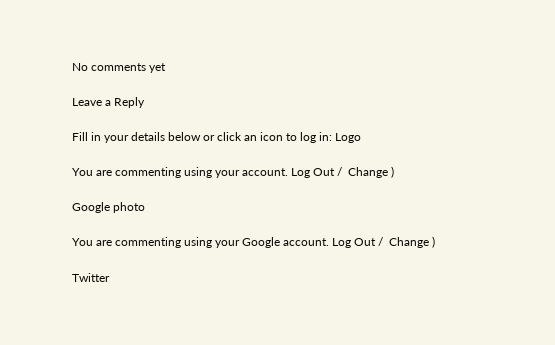No comments yet

Leave a Reply

Fill in your details below or click an icon to log in: Logo

You are commenting using your account. Log Out /  Change )

Google photo

You are commenting using your Google account. Log Out /  Change )

Twitter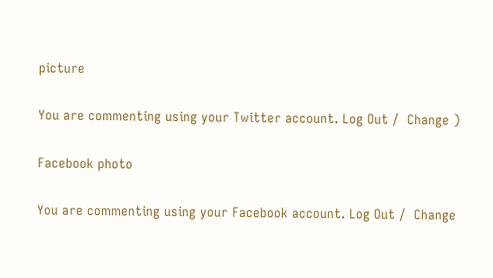picture

You are commenting using your Twitter account. Log Out /  Change )

Facebook photo

You are commenting using your Facebook account. Log Out /  Change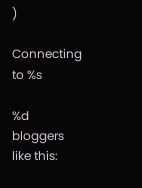)

Connecting to %s

%d bloggers like this: